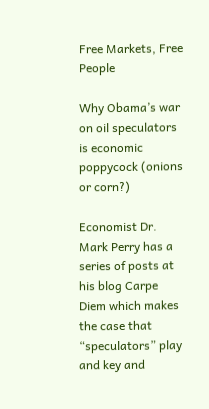Free Markets, Free People

Why Obama’s war on oil speculators is economic poppycock (onions or corn?)

Economist Dr. Mark Perry has a series of posts at his blog Carpe Diem which makes the case that “speculators” play and key and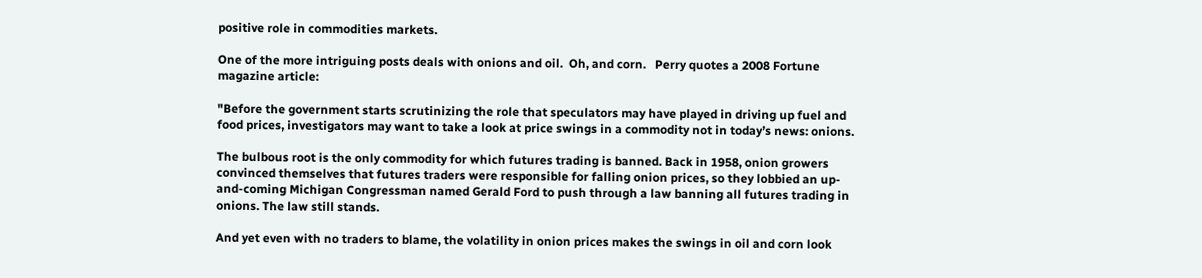positive role in commodities markets.

One of the more intriguing posts deals with onions and oil.  Oh, and corn.   Perry quotes a 2008 Fortune magazine article:

"Before the government starts scrutinizing the role that speculators may have played in driving up fuel and food prices, investigators may want to take a look at price swings in a commodity not in today’s news: onions.

The bulbous root is the only commodity for which futures trading is banned. Back in 1958, onion growers convinced themselves that futures traders were responsible for falling onion prices, so they lobbied an up-and-coming Michigan Congressman named Gerald Ford to push through a law banning all futures trading in onions. The law still stands.

And yet even with no traders to blame, the volatility in onion prices makes the swings in oil and corn look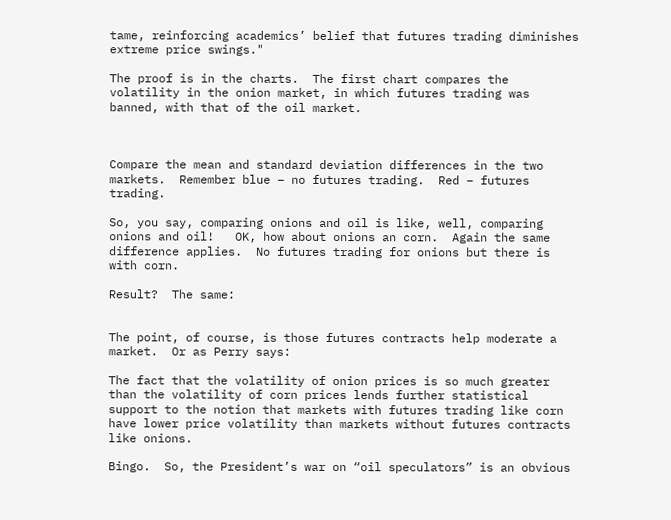tame, reinforcing academics’ belief that futures trading diminishes extreme price swings."

The proof is in the charts.  The first chart compares the volatility in the onion market, in which futures trading was banned, with that of the oil market.



Compare the mean and standard deviation differences in the two markets.  Remember blue – no futures trading.  Red – futures trading.

So, you say, comparing onions and oil is like, well, comparing onions and oil!   OK, how about onions an corn.  Again the same difference applies.  No futures trading for onions but there is with corn.

Result?  The same:


The point, of course, is those futures contracts help moderate a market.  Or as Perry says:

The fact that the volatility of onion prices is so much greater than the volatility of corn prices lends further statistical support to the notion that markets with futures trading like corn have lower price volatility than markets without futures contracts like onions.

Bingo.  So, the President’s war on “oil speculators” is an obvious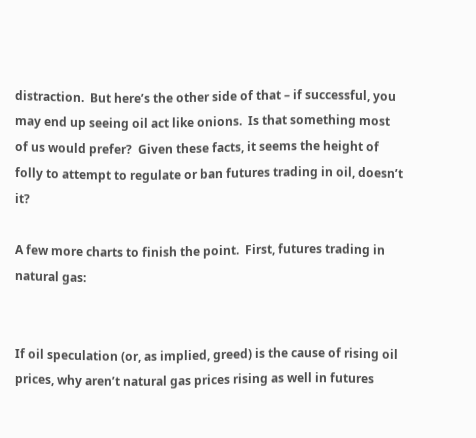distraction.  But here’s the other side of that – if successful, you may end up seeing oil act like onions.  Is that something most of us would prefer?  Given these facts, it seems the height of folly to attempt to regulate or ban futures trading in oil, doesn’t it?

A few more charts to finish the point.  First, futures trading in natural gas:


If oil speculation (or, as implied, greed) is the cause of rising oil prices, why aren’t natural gas prices rising as well in futures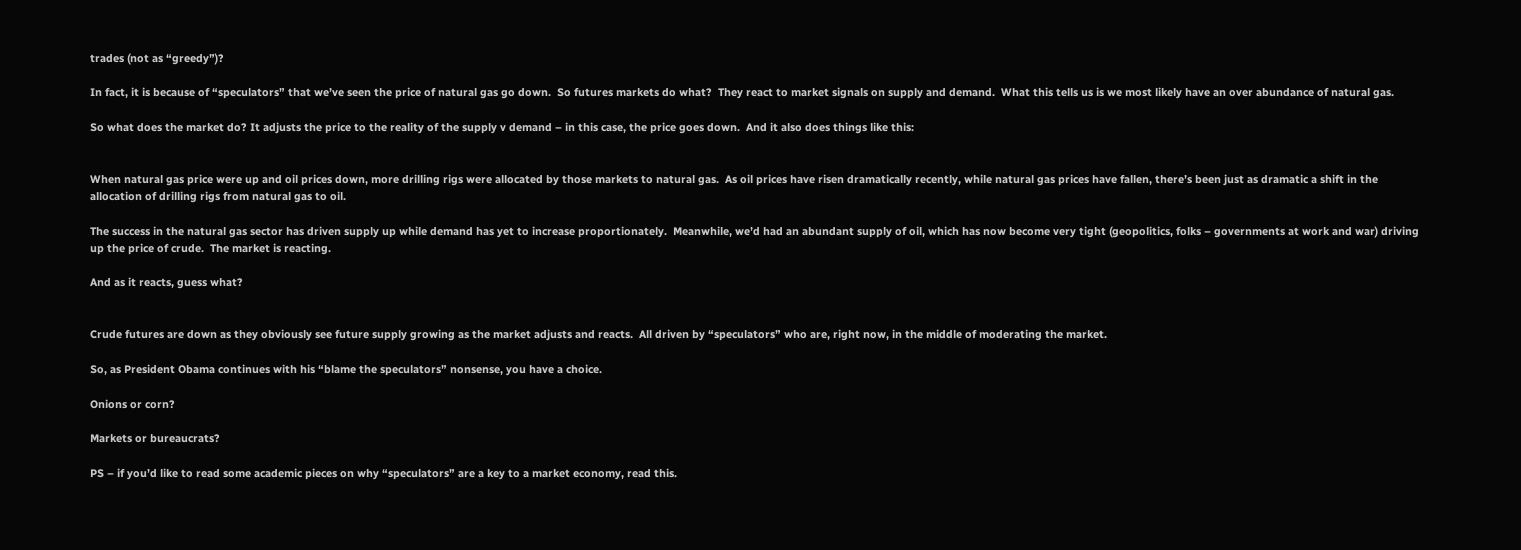trades (not as “greedy”)?

In fact, it is because of “speculators” that we’ve seen the price of natural gas go down.  So futures markets do what?  They react to market signals on supply and demand.  What this tells us is we most likely have an over abundance of natural gas.

So what does the market do? It adjusts the price to the reality of the supply v demand – in this case, the price goes down.  And it also does things like this:


When natural gas price were up and oil prices down, more drilling rigs were allocated by those markets to natural gas.  As oil prices have risen dramatically recently, while natural gas prices have fallen, there’s been just as dramatic a shift in the allocation of drilling rigs from natural gas to oil.

The success in the natural gas sector has driven supply up while demand has yet to increase proportionately.  Meanwhile, we’d had an abundant supply of oil, which has now become very tight (geopolitics, folks – governments at work and war) driving up the price of crude.  The market is reacting.

And as it reacts, guess what?


Crude futures are down as they obviously see future supply growing as the market adjusts and reacts.  All driven by “speculators” who are, right now, in the middle of moderating the market.

So, as President Obama continues with his “blame the speculators” nonsense, you have a choice.

Onions or corn?

Markets or bureaucrats?

PS – if you’d like to read some academic pieces on why “speculators” are a key to a market economy, read this.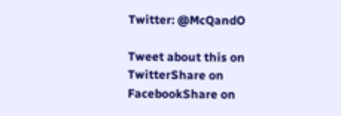Twitter: @McQandO

Tweet about this on TwitterShare on FacebookShare on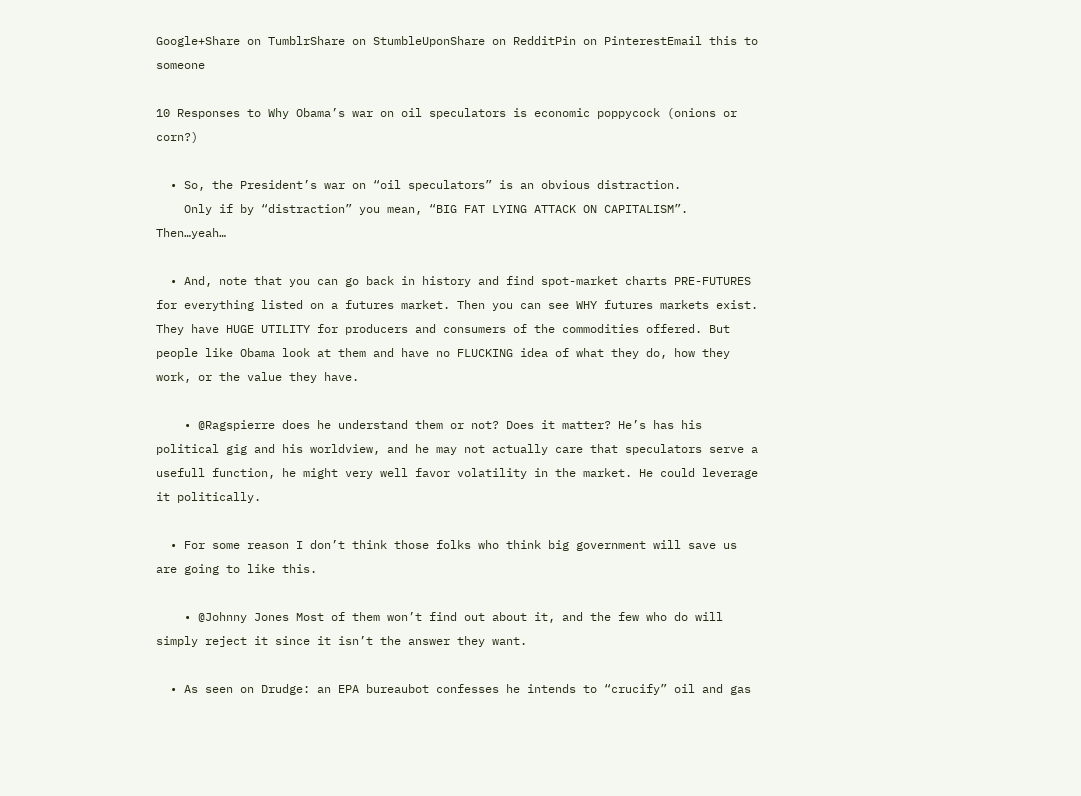Google+Share on TumblrShare on StumbleUponShare on RedditPin on PinterestEmail this to someone

10 Responses to Why Obama’s war on oil speculators is economic poppycock (onions or corn?)

  • So, the President’s war on “oil speculators” is an obvious distraction.
    Only if by “distraction” you mean, “BIG FAT LYING ATTACK ON CAPITALISM”. Then…yeah…

  • And, note that you can go back in history and find spot-market charts PRE-FUTURES for everything listed on a futures market. Then you can see WHY futures markets exist. They have HUGE UTILITY for producers and consumers of the commodities offered. But people like Obama look at them and have no FLUCKING idea of what they do, how they work, or the value they have.

    • @Ragspierre does he understand them or not? Does it matter? He’s has his political gig and his worldview, and he may not actually care that speculators serve a usefull function, he might very well favor volatility in the market. He could leverage it politically.

  • For some reason I don’t think those folks who think big government will save us are going to like this.

    • @Johnny Jones Most of them won’t find out about it, and the few who do will simply reject it since it isn’t the answer they want.

  • As seen on Drudge: an EPA bureaubot confesses he intends to “crucify” oil and gas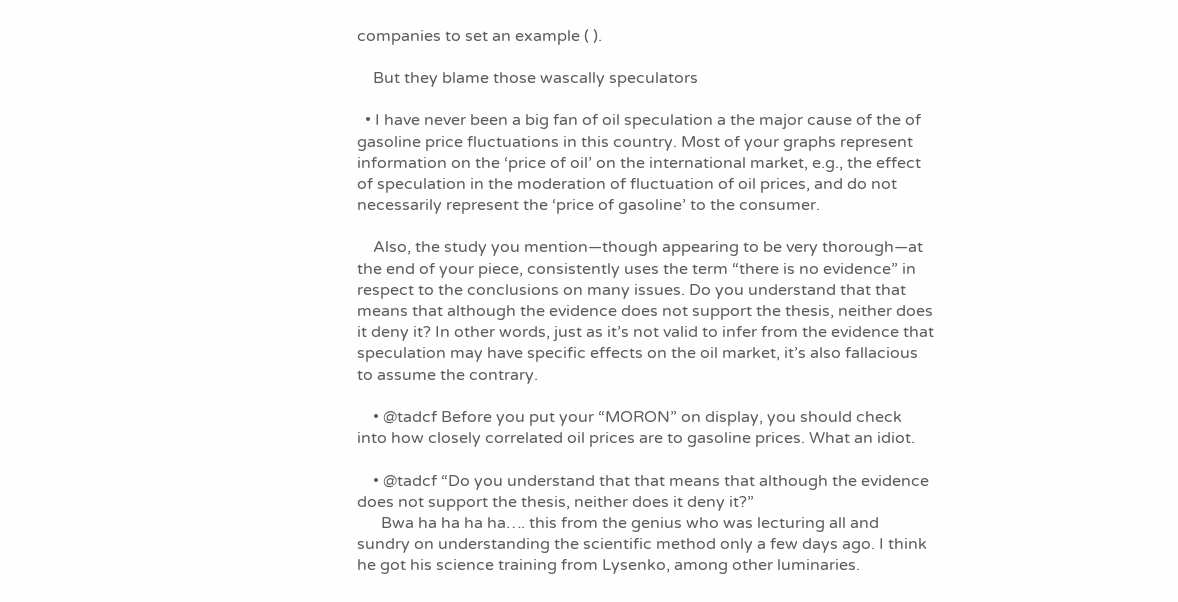companies to set an example ( ).

    But they blame those wascally speculators

  • I have never been a big fan of oil speculation a the major cause of the of gasoline price fluctuations in this country. Most of your graphs represent information on the ‘price of oil’ on the international market, e.g., the effect of speculation in the moderation of fluctuation of oil prices, and do not necessarily represent the ‘price of gasoline’ to the consumer.

    Also, the study you mention—though appearing to be very thorough—at the end of your piece, consistently uses the term “there is no evidence” in respect to the conclusions on many issues. Do you understand that that means that although the evidence does not support the thesis, neither does it deny it? In other words, just as it’s not valid to infer from the evidence that speculation may have specific effects on the oil market, it’s also fallacious to assume the contrary.

    • @tadcf Before you put your “MORON” on display, you should check into how closely correlated oil prices are to gasoline prices. What an idiot.

    • @tadcf “Do you understand that that means that although the evidence does not support the thesis, neither does it deny it?”
      Bwa ha ha ha ha…. this from the genius who was lecturing all and sundry on understanding the scientific method only a few days ago. I think he got his science training from Lysenko, among other luminaries.